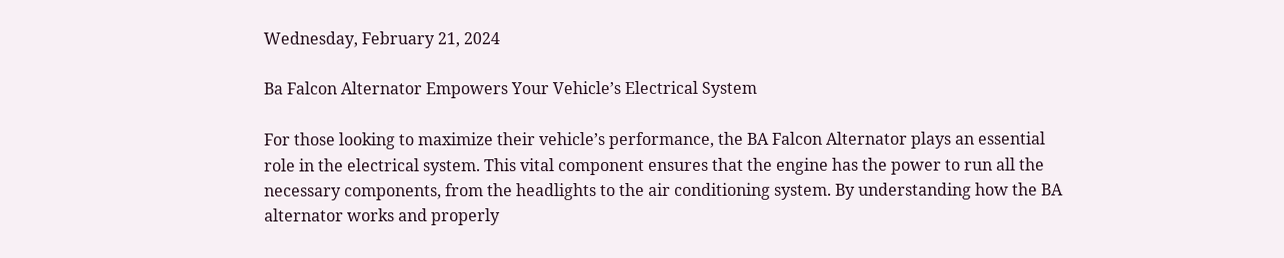Wednesday, February 21, 2024

Ba Falcon Alternator Empowers Your Vehicle’s Electrical System

For those looking to maximize their vehicle’s performance, the BA Falcon Alternator plays an essential role in the electrical system. This vital component ensures that the engine has the power to run all the necessary components, from the headlights to the air conditioning system. By understanding how the BA alternator works and properly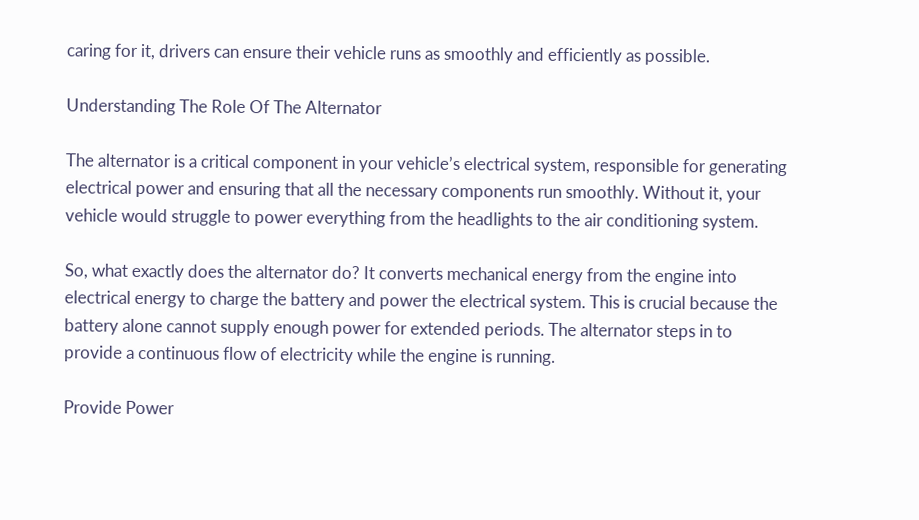caring for it, drivers can ensure their vehicle runs as smoothly and efficiently as possible.

Understanding The Role Of The Alternator

The alternator is a critical component in your vehicle’s electrical system, responsible for generating electrical power and ensuring that all the necessary components run smoothly. Without it, your vehicle would struggle to power everything from the headlights to the air conditioning system.

So, what exactly does the alternator do? It converts mechanical energy from the engine into electrical energy to charge the battery and power the electrical system. This is crucial because the battery alone cannot supply enough power for extended periods. The alternator steps in to provide a continuous flow of electricity while the engine is running.

Provide Power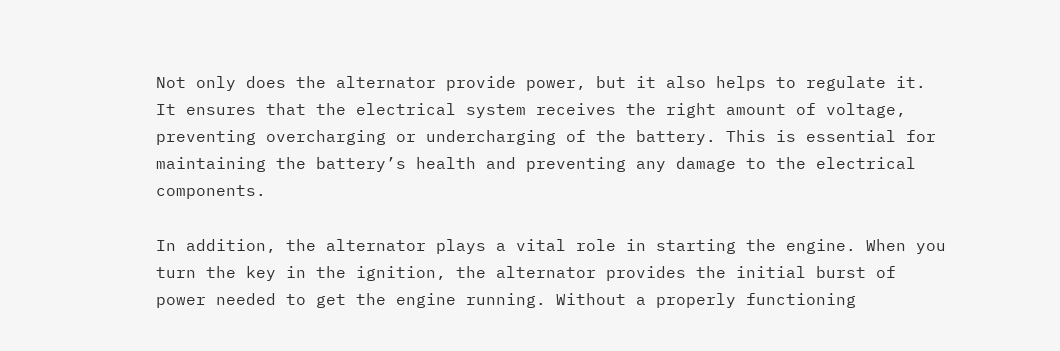Not only does the alternator provide power, but it also helps to regulate it. It ensures that the electrical system receives the right amount of voltage, preventing overcharging or undercharging of the battery. This is essential for maintaining the battery’s health and preventing any damage to the electrical components.

In addition, the alternator plays a vital role in starting the engine. When you turn the key in the ignition, the alternator provides the initial burst of power needed to get the engine running. Without a properly functioning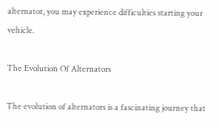alternator, you may experience difficulties starting your vehicle.

The Evolution Of Alternators

The evolution of alternators is a fascinating journey that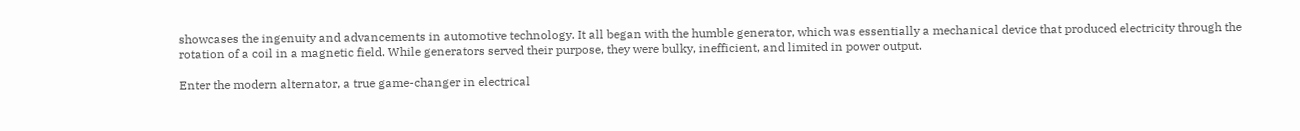showcases the ingenuity and advancements in automotive technology. It all began with the humble generator, which was essentially a mechanical device that produced electricity through the rotation of a coil in a magnetic field. While generators served their purpose, they were bulky, inefficient, and limited in power output.

Enter the modern alternator, a true game-changer in electrical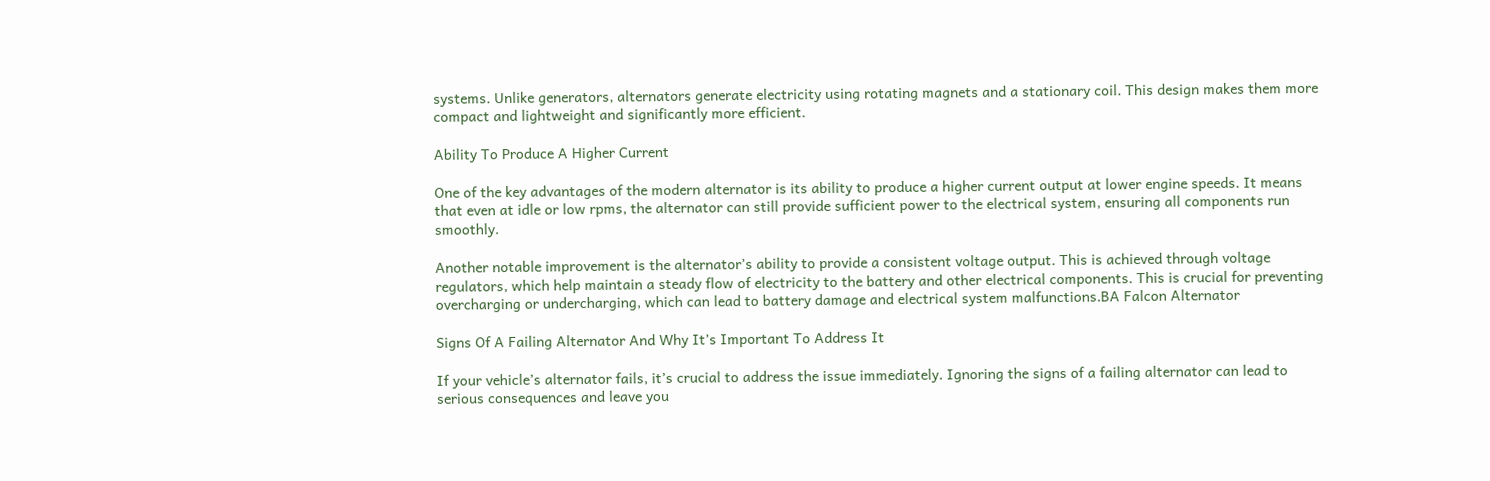systems. Unlike generators, alternators generate electricity using rotating magnets and a stationary coil. This design makes them more compact and lightweight and significantly more efficient.

Ability To Produce A Higher Current

One of the key advantages of the modern alternator is its ability to produce a higher current output at lower engine speeds. It means that even at idle or low rpms, the alternator can still provide sufficient power to the electrical system, ensuring all components run smoothly.

Another notable improvement is the alternator’s ability to provide a consistent voltage output. This is achieved through voltage regulators, which help maintain a steady flow of electricity to the battery and other electrical components. This is crucial for preventing overcharging or undercharging, which can lead to battery damage and electrical system malfunctions.BA Falcon Alternator

Signs Of A Failing Alternator And Why It’s Important To Address It

If your vehicle’s alternator fails, it’s crucial to address the issue immediately. Ignoring the signs of a failing alternator can lead to serious consequences and leave you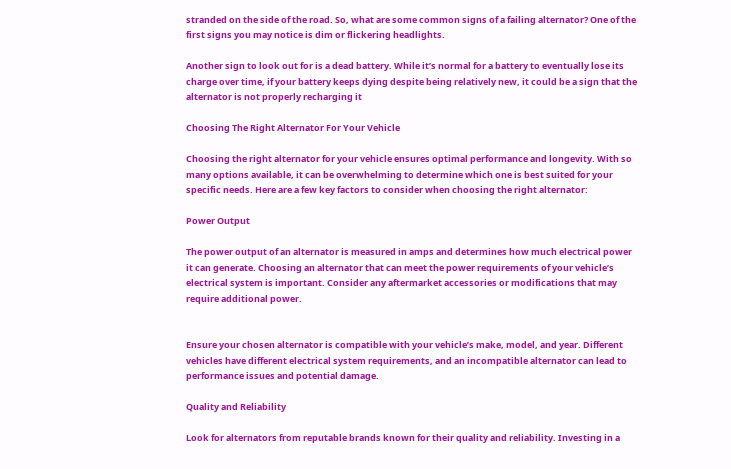stranded on the side of the road. So, what are some common signs of a failing alternator? One of the first signs you may notice is dim or flickering headlights.

Another sign to look out for is a dead battery. While it’s normal for a battery to eventually lose its charge over time, if your battery keeps dying despite being relatively new, it could be a sign that the alternator is not properly recharging it

Choosing The Right Alternator For Your Vehicle

Choosing the right alternator for your vehicle ensures optimal performance and longevity. With so many options available, it can be overwhelming to determine which one is best suited for your specific needs. Here are a few key factors to consider when choosing the right alternator:

Power Output

The power output of an alternator is measured in amps and determines how much electrical power it can generate. Choosing an alternator that can meet the power requirements of your vehicle’s electrical system is important. Consider any aftermarket accessories or modifications that may require additional power.


Ensure your chosen alternator is compatible with your vehicle’s make, model, and year. Different vehicles have different electrical system requirements, and an incompatible alternator can lead to performance issues and potential damage.

Quality and Reliability

Look for alternators from reputable brands known for their quality and reliability. Investing in a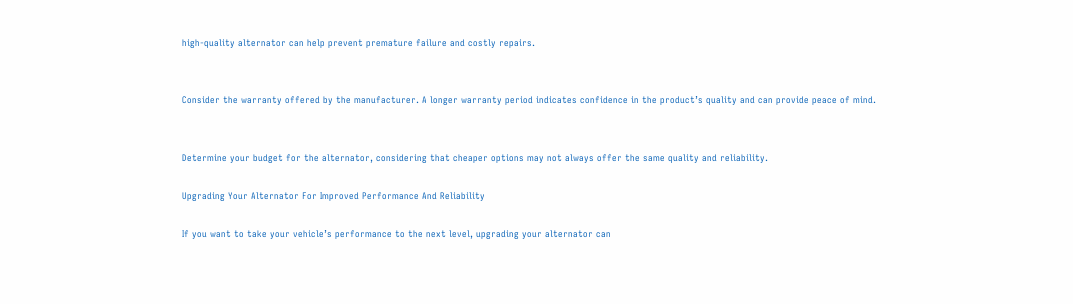high-quality alternator can help prevent premature failure and costly repairs.


Consider the warranty offered by the manufacturer. A longer warranty period indicates confidence in the product’s quality and can provide peace of mind.


Determine your budget for the alternator, considering that cheaper options may not always offer the same quality and reliability.

Upgrading Your Alternator For Improved Performance And Reliability

If you want to take your vehicle’s performance to the next level, upgrading your alternator can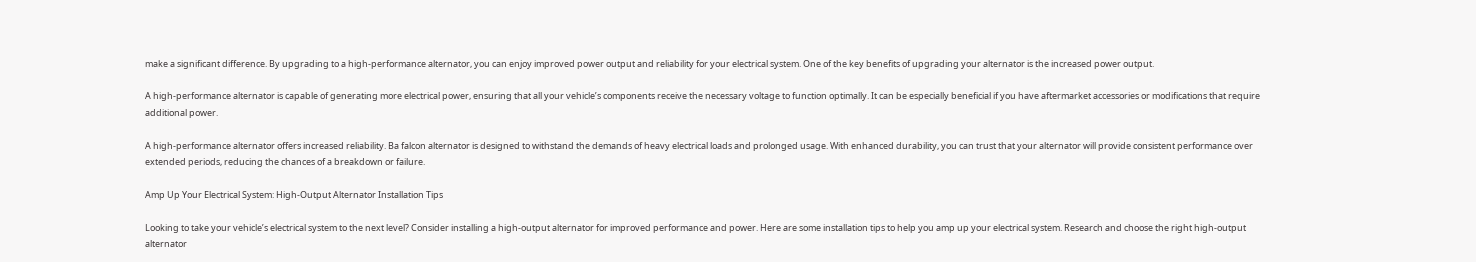make a significant difference. By upgrading to a high-performance alternator, you can enjoy improved power output and reliability for your electrical system. One of the key benefits of upgrading your alternator is the increased power output.

A high-performance alternator is capable of generating more electrical power, ensuring that all your vehicle’s components receive the necessary voltage to function optimally. It can be especially beneficial if you have aftermarket accessories or modifications that require additional power.

A high-performance alternator offers increased reliability. Ba falcon alternator is designed to withstand the demands of heavy electrical loads and prolonged usage. With enhanced durability, you can trust that your alternator will provide consistent performance over extended periods, reducing the chances of a breakdown or failure.

Amp Up Your Electrical System: High-Output Alternator Installation Tips

Looking to take your vehicle’s electrical system to the next level? Consider installing a high-output alternator for improved performance and power. Here are some installation tips to help you amp up your electrical system. Research and choose the right high-output alternator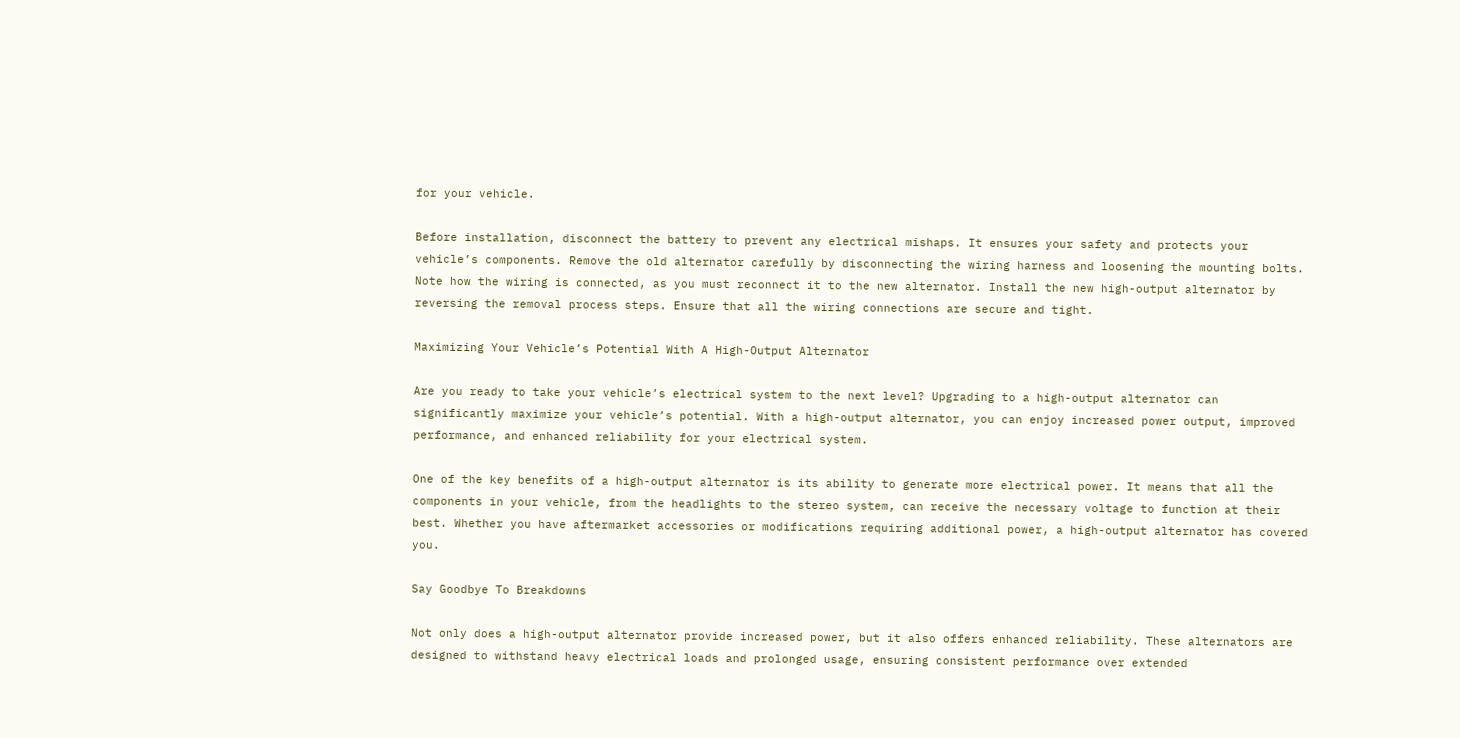for your vehicle.

Before installation, disconnect the battery to prevent any electrical mishaps. It ensures your safety and protects your vehicle’s components. Remove the old alternator carefully by disconnecting the wiring harness and loosening the mounting bolts. Note how the wiring is connected, as you must reconnect it to the new alternator. Install the new high-output alternator by reversing the removal process steps. Ensure that all the wiring connections are secure and tight.

Maximizing Your Vehicle’s Potential With A High-Output Alternator

Are you ready to take your vehicle’s electrical system to the next level? Upgrading to a high-output alternator can significantly maximize your vehicle’s potential. With a high-output alternator, you can enjoy increased power output, improved performance, and enhanced reliability for your electrical system.

One of the key benefits of a high-output alternator is its ability to generate more electrical power. It means that all the components in your vehicle, from the headlights to the stereo system, can receive the necessary voltage to function at their best. Whether you have aftermarket accessories or modifications requiring additional power, a high-output alternator has covered you.

Say Goodbye To Breakdowns

Not only does a high-output alternator provide increased power, but it also offers enhanced reliability. These alternators are designed to withstand heavy electrical loads and prolonged usage, ensuring consistent performance over extended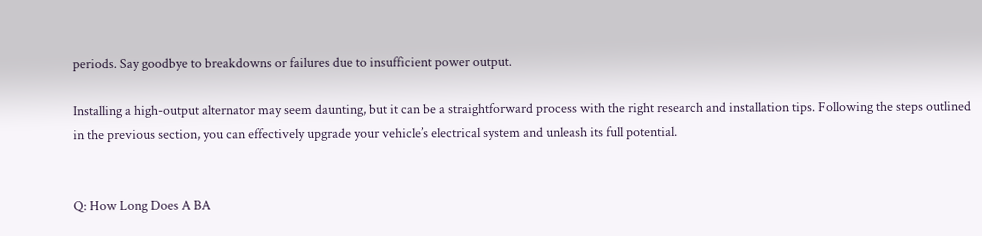periods. Say goodbye to breakdowns or failures due to insufficient power output.

Installing a high-output alternator may seem daunting, but it can be a straightforward process with the right research and installation tips. Following the steps outlined in the previous section, you can effectively upgrade your vehicle’s electrical system and unleash its full potential.


Q: How Long Does A BA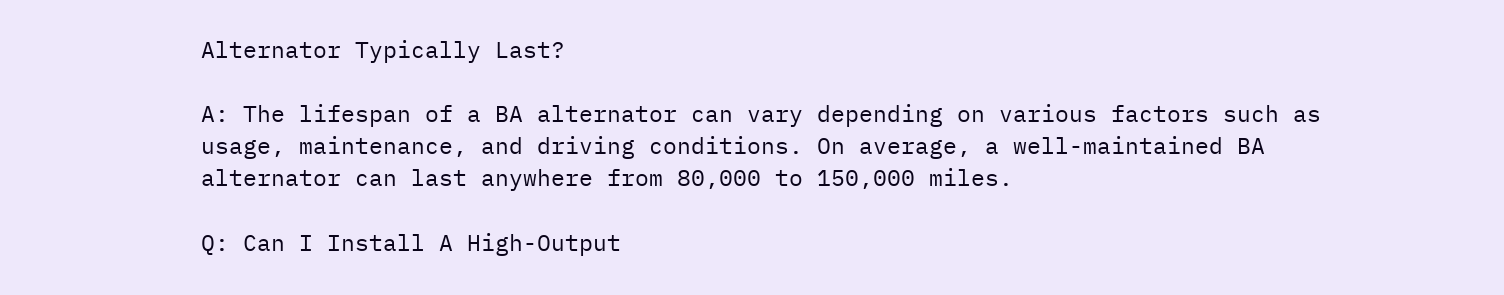Alternator Typically Last?

A: The lifespan of a BA alternator can vary depending on various factors such as usage, maintenance, and driving conditions. On average, a well-maintained BA alternator can last anywhere from 80,000 to 150,000 miles.

Q: Can I Install A High-Output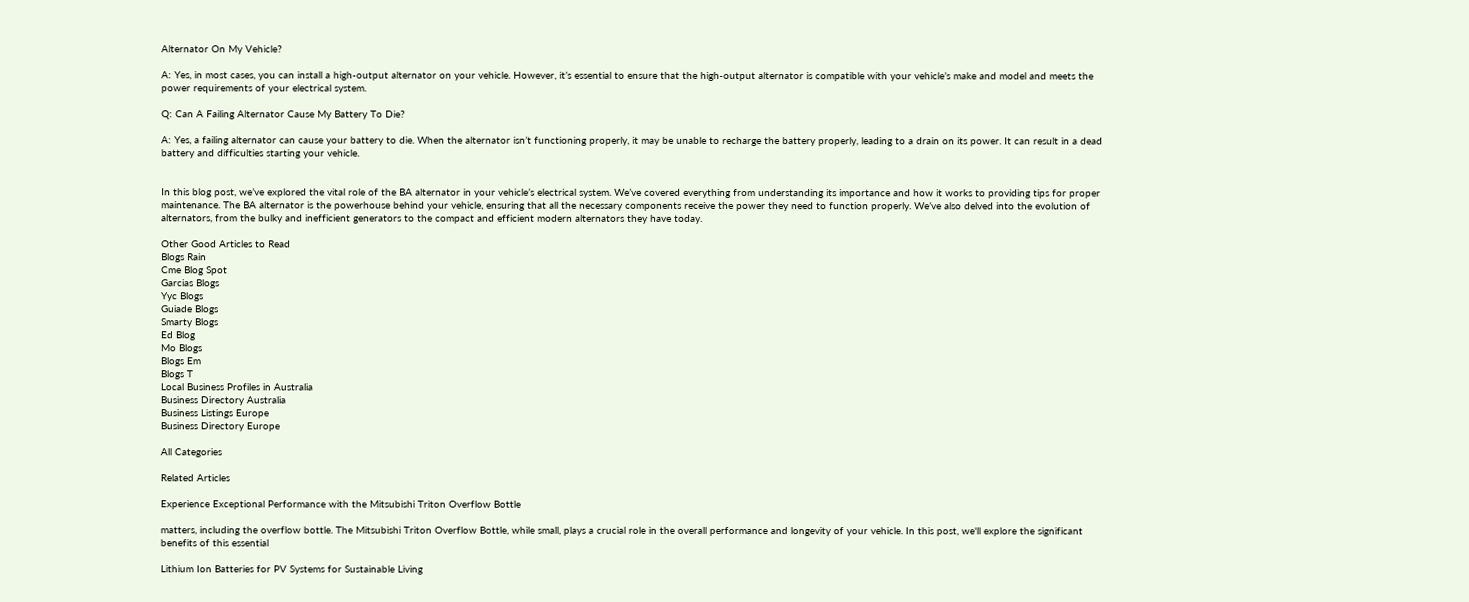Alternator On My Vehicle?

A: Yes, in most cases, you can install a high-output alternator on your vehicle. However, it’s essential to ensure that the high-output alternator is compatible with your vehicle’s make and model and meets the power requirements of your electrical system.

Q: Can A Failing Alternator Cause My Battery To Die?

A: Yes, a failing alternator can cause your battery to die. When the alternator isn’t functioning properly, it may be unable to recharge the battery properly, leading to a drain on its power. It can result in a dead battery and difficulties starting your vehicle.


In this blog post, we’ve explored the vital role of the BA alternator in your vehicle’s electrical system. We’ve covered everything from understanding its importance and how it works to providing tips for proper maintenance. The BA alternator is the powerhouse behind your vehicle, ensuring that all the necessary components receive the power they need to function properly. We’ve also delved into the evolution of alternators, from the bulky and inefficient generators to the compact and efficient modern alternators they have today.

Other Good Articles to Read
Blogs Rain
Cme Blog Spot
Garcias Blogs
Yyc Blogs
Guiade Blogs
Smarty Blogs
Ed Blog
Mo Blogs
Blogs Em
Blogs T
Local Business Profiles in Australia
Business Directory Australia
Business Listings Europe
Business Directory Europe

All Categories

Related Articles

Experience Exceptional Performance with the Mitsubishi Triton Overflow Bottle

matters, including the overflow bottle. The Mitsubishi Triton Overflow Bottle, while small, plays a crucial role in the overall performance and longevity of your vehicle. In this post, we'll explore the significant benefits of this essential

Lithium Ion Batteries for PV Systems for Sustainable Living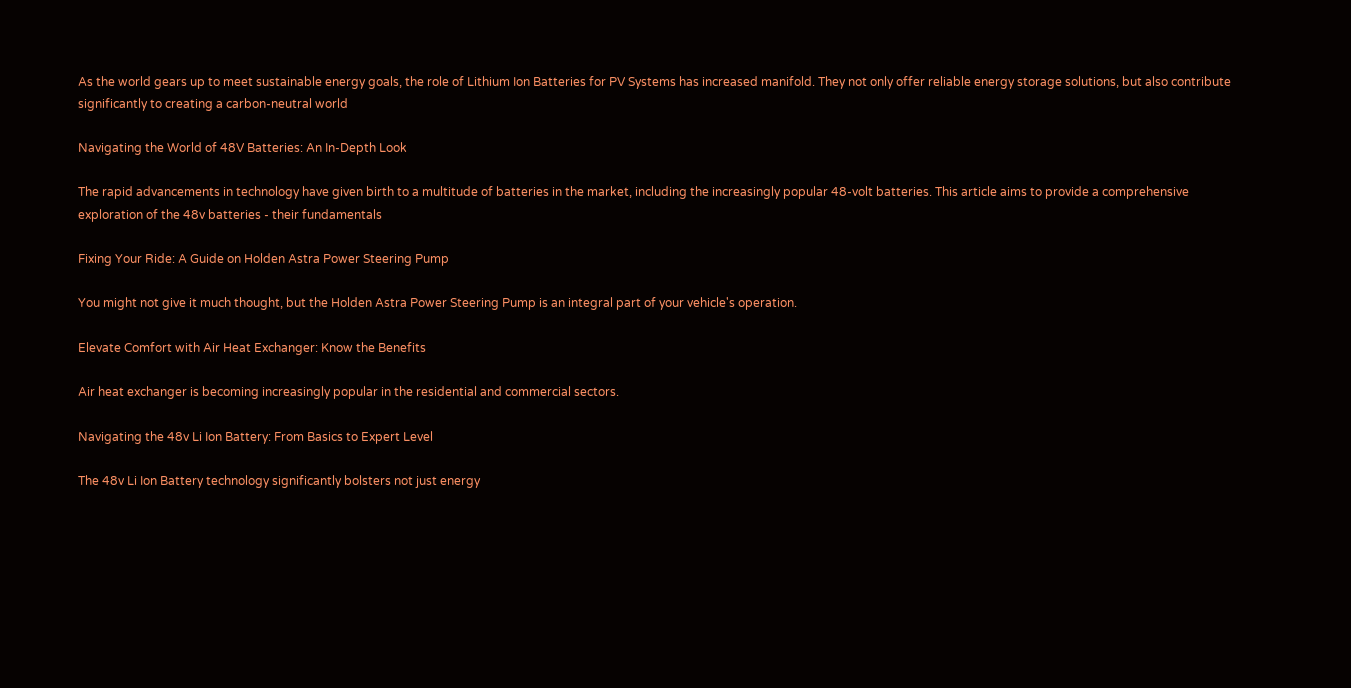As the world gears up to meet sustainable energy goals, the role of Lithium Ion Batteries for PV Systems has increased manifold. They not only offer reliable energy storage solutions, but also contribute significantly to creating a carbon-neutral world

Navigating the World of 48V Batteries: An In-Depth Look

The rapid advancements in technology have given birth to a multitude of batteries in the market, including the increasingly popular 48-volt batteries. This article aims to provide a comprehensive exploration of the 48v batteries - their fundamentals

Fixing Your Ride: A Guide on Holden Astra Power Steering Pump

You might not give it much thought, but the Holden Astra Power Steering Pump is an integral part of your vehicle's operation.

Elevate Comfort with Air Heat Exchanger: Know the Benefits

Air heat exchanger is becoming increasingly popular in the residential and commercial sectors.

Navigating the 48v Li Ion Battery: From Basics to Expert Level

The 48v Li Ion Battery technology significantly bolsters not just energy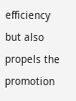efficiency but also propels the promotion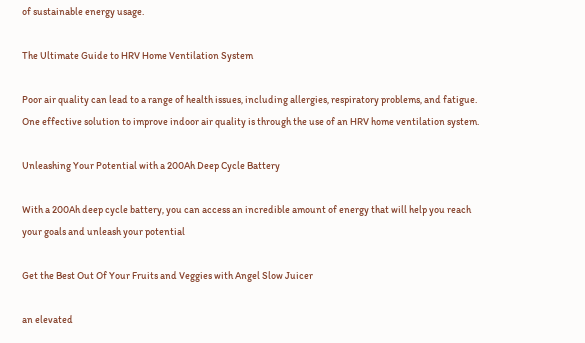of sustainable energy usage.

The Ultimate Guide to HRV Home Ventilation System

Poor air quality can lead to a range of health issues, including allergies, respiratory problems, and fatigue. One effective solution to improve indoor air quality is through the use of an HRV home ventilation system.

Unleashing Your Potential with a 200Ah Deep Cycle Battery

With a 200Ah deep cycle battery, you can access an incredible amount of energy that will help you reach your goals and unleash your potential

Get the Best Out Of Your Fruits and Veggies with Angel Slow Juicer

an elevated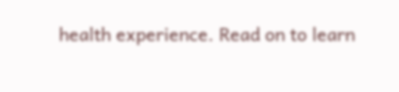health experience. Read on to learn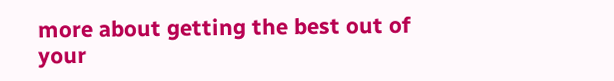more about getting the best out of your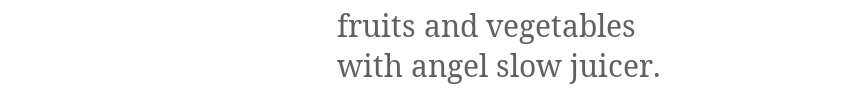fruits and vegetables with angel slow juicer.